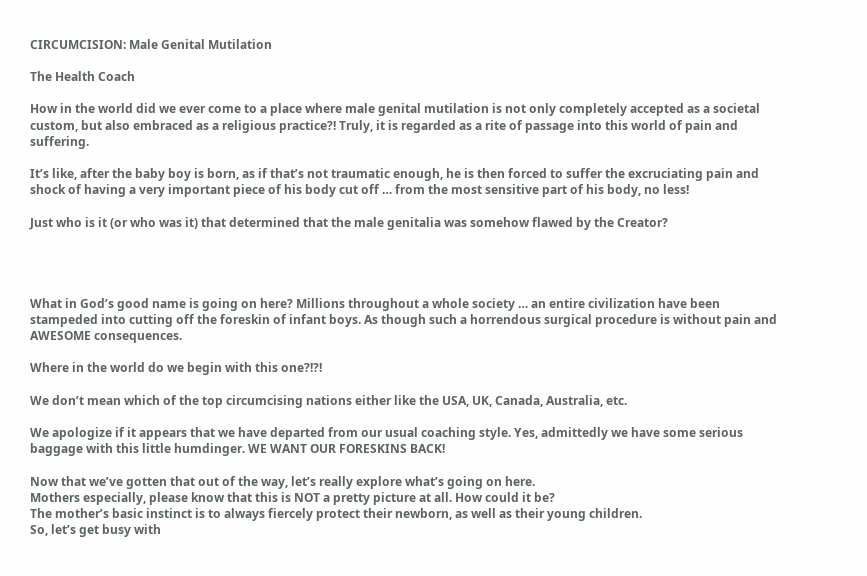CIRCUMCISION: Male Genital Mutilation

The Health Coach

How in the world did we ever come to a place where male genital mutilation is not only completely accepted as a societal custom, but also embraced as a religious practice?! Truly, it is regarded as a rite of passage into this world of pain and suffering.

It’s like, after the baby boy is born, as if that’s not traumatic enough, he is then forced to suffer the excruciating pain and shock of having a very important piece of his body cut off … from the most sensitive part of his body, no less!

Just who is it (or who was it) that determined that the male genitalia was somehow flawed by the Creator?




What in God’s good name is going on here? Millions throughout a whole society … an entire civilization have been stampeded into cutting off the foreskin of infant boys. As though such a horrendous surgical procedure is without pain and AWESOME consequences.

Where in the world do we begin with this one?!?!

We don’t mean which of the top circumcising nations either like the USA, UK, Canada, Australia, etc.

We apologize if it appears that we have departed from our usual coaching style. Yes, admittedly we have some serious baggage with this little humdinger. WE WANT OUR FORESKINS BACK!

Now that we’ve gotten that out of the way, let’s really explore what’s going on here.
Mothers especially, please know that this is NOT a pretty picture at all. How could it be?
The mother’s basic instinct is to always fiercely protect their newborn, as well as their young children.
So, let’s get busy with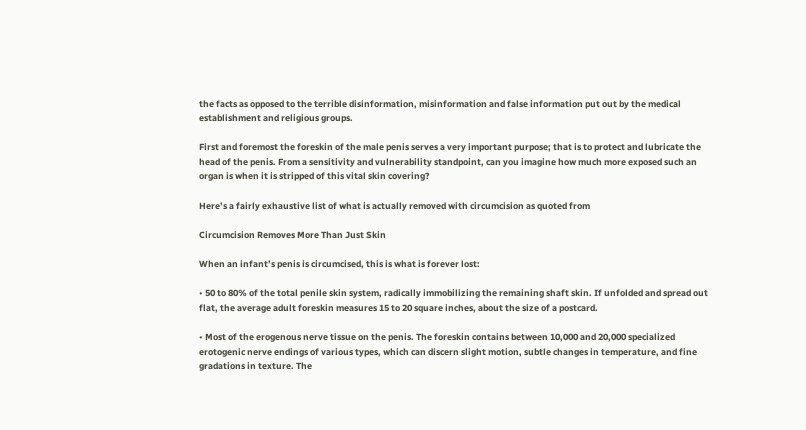the facts as opposed to the terrible disinformation, misinformation and false information put out by the medical establishment and religious groups.

First and foremost the foreskin of the male penis serves a very important purpose; that is to protect and lubricate the head of the penis. From a sensitivity and vulnerability standpoint, can you imagine how much more exposed such an organ is when it is stripped of this vital skin covering?

Here’s a fairly exhaustive list of what is actually removed with circumcision as quoted from

Circumcision Removes More Than Just Skin

When an infant’s penis is circumcised, this is what is forever lost:

• 50 to 80% of the total penile skin system, radically immobilizing the remaining shaft skin. If unfolded and spread out flat, the average adult foreskin measures 15 to 20 square inches, about the size of a postcard.

• Most of the erogenous nerve tissue on the penis. The foreskin contains between 10,000 and 20,000 specialized erotogenic nerve endings of various types, which can discern slight motion, subtle changes in temperature, and fine gradations in texture. The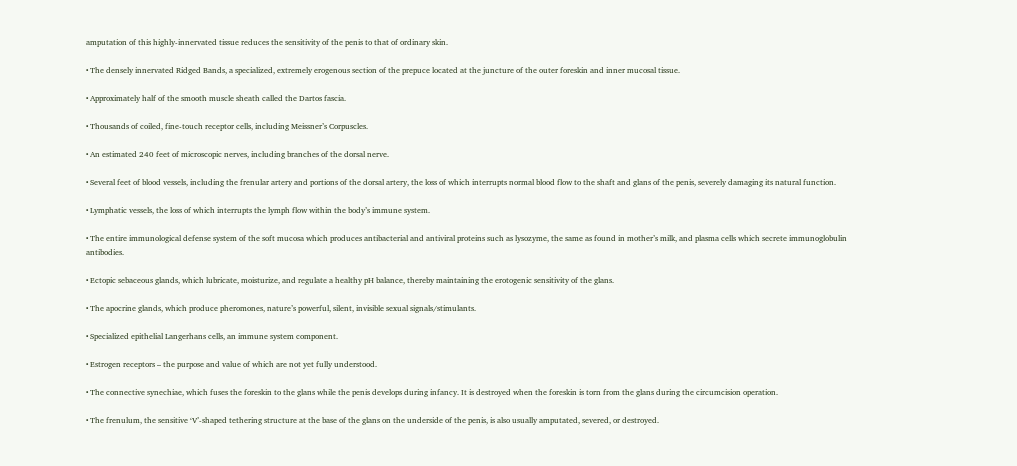amputation of this highly-innervated tissue reduces the sensitivity of the penis to that of ordinary skin.

• The densely innervated Ridged Bands, a specialized, extremely erogenous section of the prepuce located at the juncture of the outer foreskin and inner mucosal tissue.

• Approximately half of the smooth muscle sheath called the Dartos fascia.

• Thousands of coiled, fine-touch receptor cells, including Meissner’s Corpuscles.

• An estimated 240 feet of microscopic nerves, including branches of the dorsal nerve.

• Several feet of blood vessels, including the frenular artery and portions of the dorsal artery, the loss of which interrupts normal blood flow to the shaft and glans of the penis, severely damaging its natural function.

• Lymphatic vessels, the loss of which interrupts the lymph flow within the body’s immune system.

• The entire immunological defense system of the soft mucosa which produces antibacterial and antiviral proteins such as lysozyme, the same as found in mother’s milk, and plasma cells which secrete immunoglobulin antibodies.

• Ectopic sebaceous glands, which lubricate, moisturize, and regulate a healthy pH balance, thereby maintaining the erotogenic sensitivity of the glans.

• The apocrine glands, which produce pheromones, nature’s powerful, silent, invisible sexual signals/stimulants.

• Specialized epithelial Langerhans cells, an immune system component.

• Estrogen receptors – the purpose and value of which are not yet fully understood.

• The connective synechiae, which fuses the foreskin to the glans while the penis develops during infancy. It is destroyed when the foreskin is torn from the glans during the circumcision operation.

• The frenulum, the sensitive ‘V’-shaped tethering structure at the base of the glans on the underside of the penis, is also usually amputated, severed, or destroyed.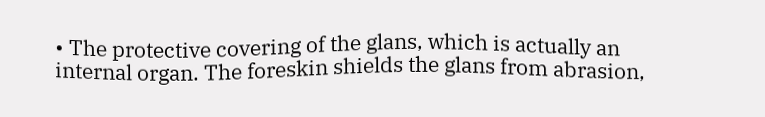• The protective covering of the glans, which is actually an internal organ. The foreskin shields the glans from abrasion,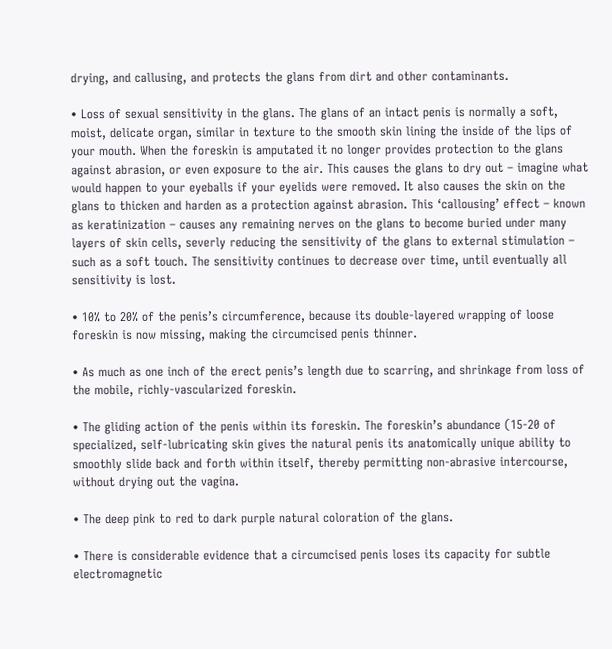drying, and callusing, and protects the glans from dirt and other contaminants.

• Loss of sexual sensitivity in the glans. The glans of an intact penis is normally a soft, moist, delicate organ, similar in texture to the smooth skin lining the inside of the lips of your mouth. When the foreskin is amputated it no longer provides protection to the glans against abrasion, or even exposure to the air. This causes the glans to dry out – imagine what would happen to your eyeballs if your eyelids were removed. It also causes the skin on the glans to thicken and harden as a protection against abrasion. This ‘callousing’ effect – known as keratinization – causes any remaining nerves on the glans to become buried under many layers of skin cells, severly reducing the sensitivity of the glans to external stimulation – such as a soft touch. The sensitivity continues to decrease over time, until eventually all sensitivity is lost.

• 10% to 20% of the penis’s circumference, because its double-layered wrapping of loose foreskin is now missing, making the circumcised penis thinner.

• As much as one inch of the erect penis’s length due to scarring, and shrinkage from loss of the mobile, richly-vascularized foreskin.

• The gliding action of the penis within its foreskin. The foreskin’s abundance (15-20 of specialized, self-lubricating skin gives the natural penis its anatomically unique ability to smoothly slide back and forth within itself, thereby permitting non-abrasive intercourse, without drying out the vagina.

• The deep pink to red to dark purple natural coloration of the glans.

• There is considerable evidence that a circumcised penis loses its capacity for subtle electromagnetic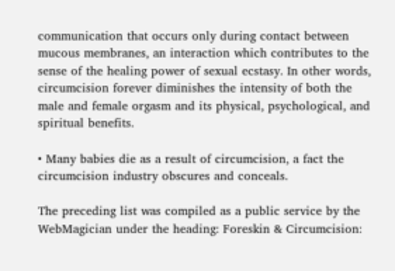communication that occurs only during contact between mucous membranes, an interaction which contributes to the sense of the healing power of sexual ecstasy. In other words, circumcision forever diminishes the intensity of both the male and female orgasm and its physical, psychological, and spiritual benefits.

• Many babies die as a result of circumcision, a fact the circumcision industry obscures and conceals.

The preceding list was compiled as a public service by the WebMagician under the heading: Foreskin & Circumcision: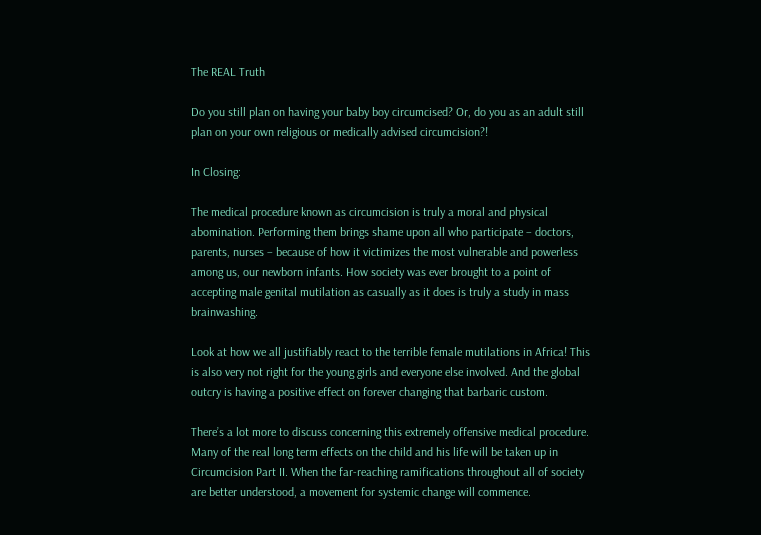The REAL Truth

Do you still plan on having your baby boy circumcised? Or, do you as an adult still plan on your own religious or medically advised circumcision?!

In Closing:

The medical procedure known as circumcision is truly a moral and physical abomination. Performing them brings shame upon all who participate – doctors, parents, nurses – because of how it victimizes the most vulnerable and powerless among us, our newborn infants. How society was ever brought to a point of accepting male genital mutilation as casually as it does is truly a study in mass brainwashing.

Look at how we all justifiably react to the terrible female mutilations in Africa! This is also very not right for the young girls and everyone else involved. And the global outcry is having a positive effect on forever changing that barbaric custom.

There’s a lot more to discuss concerning this extremely offensive medical procedure. Many of the real long term effects on the child and his life will be taken up in Circumcision Part II. When the far-reaching ramifications throughout all of society are better understood, a movement for systemic change will commence.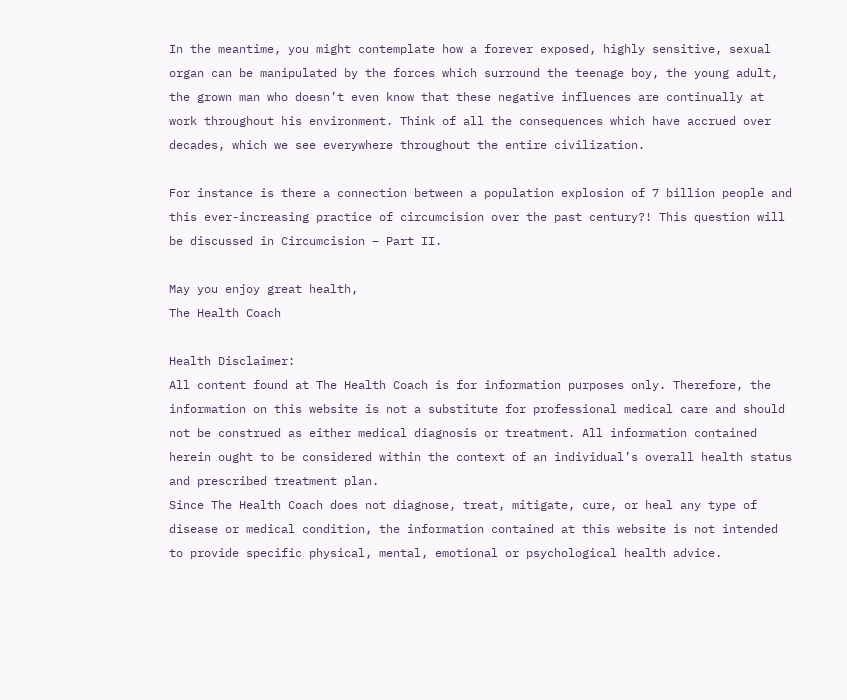In the meantime, you might contemplate how a forever exposed, highly sensitive, sexual organ can be manipulated by the forces which surround the teenage boy, the young adult, the grown man who doesn’t even know that these negative influences are continually at work throughout his environment. Think of all the consequences which have accrued over decades, which we see everywhere throughout the entire civilization.

For instance is there a connection between a population explosion of 7 billion people and this ever-increasing practice of circumcision over the past century?! This question will be discussed in Circumcision – Part II.

May you enjoy great health,
The Health Coach

Health Disclaimer:
All content found at The Health Coach is for information purposes only. Therefore, the information on this website is not a substitute for professional medical care and should not be construed as either medical diagnosis or treatment. All information contained herein ought to be considered within the context of an individual’s overall health status and prescribed treatment plan.
Since The Health Coach does not diagnose, treat, mitigate, cure, or heal any type of disease or medical condition, the information contained at this website is not intended to provide specific physical, mental, emotional or psychological health advice.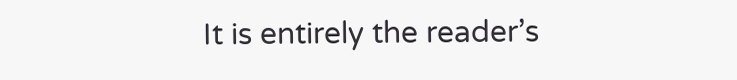It is entirely the reader’s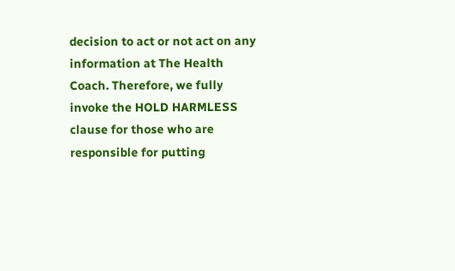decision to act or not act on any information at The Health Coach. Therefore, we fully invoke the HOLD HARMLESS clause for those who are responsible for putting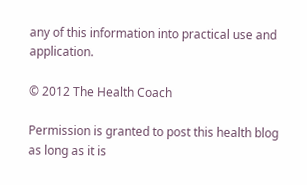any of this information into practical use and application.

© 2012 The Health Coach

Permission is granted to post this health blog as long as it is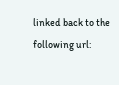linked back to the following url: